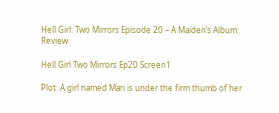Hell Girl: Two Mirrors Episode 20 – A Maiden’s Album Review

Hell Girl Two Mirrors Ep20 Screen1

Plot: A girl named Mari is under the firm thumb of her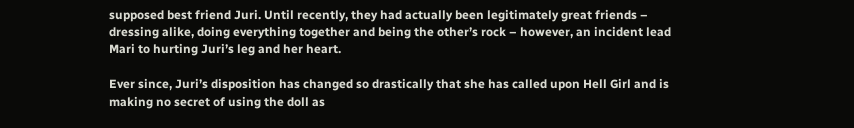supposed best friend Juri. Until recently, they had actually been legitimately great friends – dressing alike, doing everything together and being the other’s rock – however, an incident lead Mari to hurting Juri’s leg and her heart.

Ever since, Juri’s disposition has changed so drastically that she has called upon Hell Girl and is making no secret of using the doll as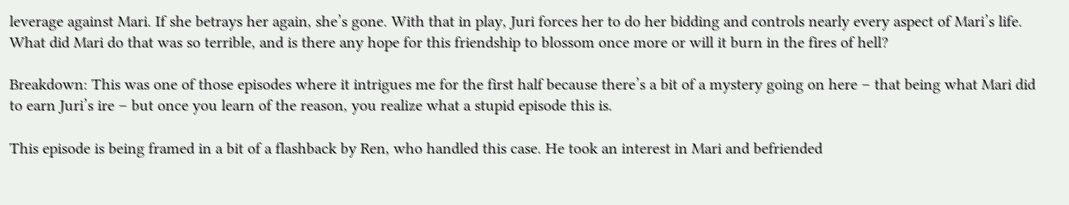leverage against Mari. If she betrays her again, she’s gone. With that in play, Juri forces her to do her bidding and controls nearly every aspect of Mari’s life. What did Mari do that was so terrible, and is there any hope for this friendship to blossom once more or will it burn in the fires of hell?

Breakdown: This was one of those episodes where it intrigues me for the first half because there’s a bit of a mystery going on here – that being what Mari did to earn Juri’s ire – but once you learn of the reason, you realize what a stupid episode this is.

This episode is being framed in a bit of a flashback by Ren, who handled this case. He took an interest in Mari and befriended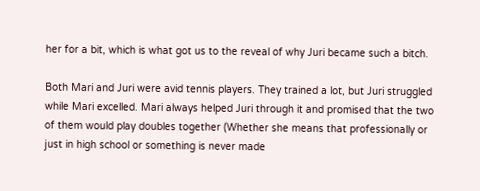her for a bit, which is what got us to the reveal of why Juri became such a bitch.

Both Mari and Juri were avid tennis players. They trained a lot, but Juri struggled while Mari excelled. Mari always helped Juri through it and promised that the two of them would play doubles together (Whether she means that professionally or just in high school or something is never made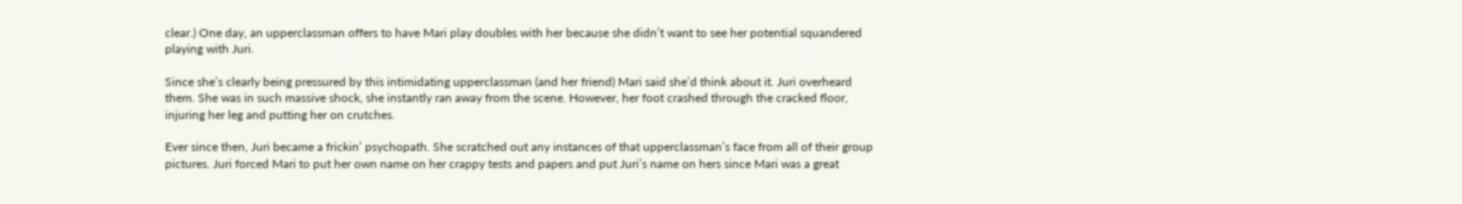clear.) One day, an upperclassman offers to have Mari play doubles with her because she didn’t want to see her potential squandered playing with Juri.

Since she’s clearly being pressured by this intimidating upperclassman (and her friend) Mari said she’d think about it. Juri overheard them. She was in such massive shock, she instantly ran away from the scene. However, her foot crashed through the cracked floor, injuring her leg and putting her on crutches.

Ever since then, Juri became a frickin’ psychopath. She scratched out any instances of that upperclassman’s face from all of their group pictures. Juri forced Mari to put her own name on her crappy tests and papers and put Juri’s name on hers since Mari was a great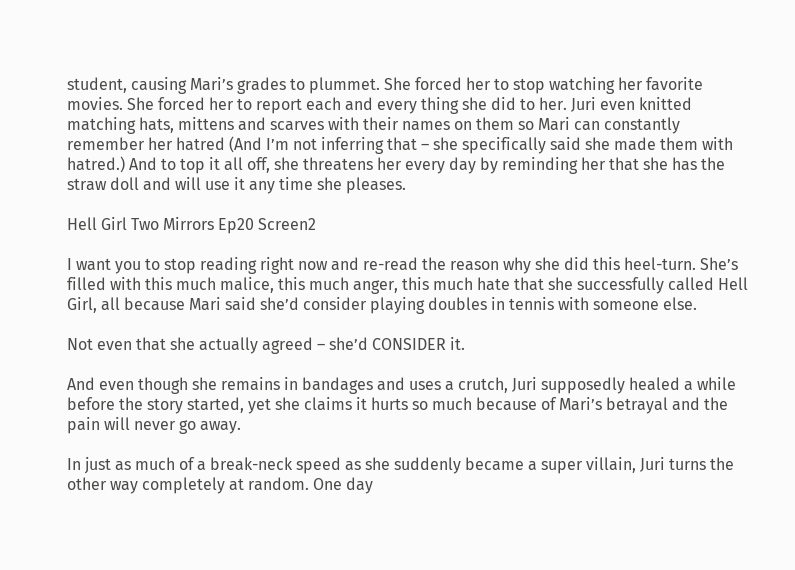student, causing Mari’s grades to plummet. She forced her to stop watching her favorite movies. She forced her to report each and every thing she did to her. Juri even knitted matching hats, mittens and scarves with their names on them so Mari can constantly remember her hatred (And I’m not inferring that – she specifically said she made them with hatred.) And to top it all off, she threatens her every day by reminding her that she has the straw doll and will use it any time she pleases.

Hell Girl Two Mirrors Ep20 Screen2

I want you to stop reading right now and re-read the reason why she did this heel-turn. She’s filled with this much malice, this much anger, this much hate that she successfully called Hell Girl, all because Mari said she’d consider playing doubles in tennis with someone else.

Not even that she actually agreed – she’d CONSIDER it.

And even though she remains in bandages and uses a crutch, Juri supposedly healed a while before the story started, yet she claims it hurts so much because of Mari’s betrayal and the pain will never go away.

In just as much of a break-neck speed as she suddenly became a super villain, Juri turns the other way completely at random. One day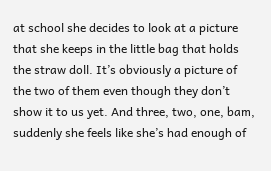at school she decides to look at a picture that she keeps in the little bag that holds the straw doll. It’s obviously a picture of the two of them even though they don’t show it to us yet. And three, two, one, bam, suddenly she feels like she’s had enough of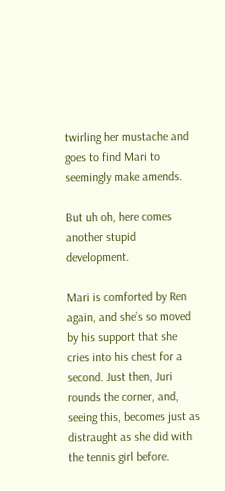twirling her mustache and goes to find Mari to seemingly make amends.

But uh oh, here comes another stupid development.

Mari is comforted by Ren again, and she’s so moved by his support that she cries into his chest for a second. Just then, Juri rounds the corner, and, seeing this, becomes just as distraught as she did with the tennis girl before.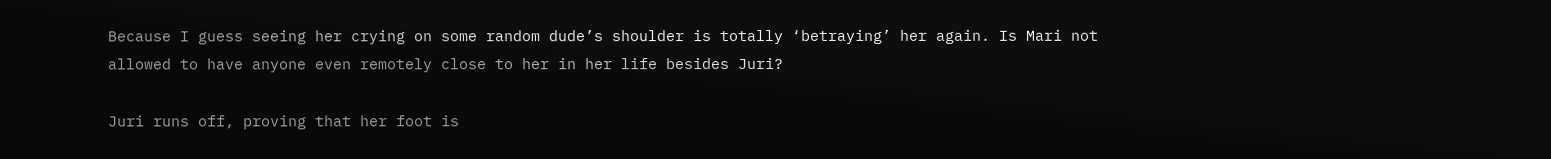Because I guess seeing her crying on some random dude’s shoulder is totally ‘betraying’ her again. Is Mari not allowed to have anyone even remotely close to her in her life besides Juri?

Juri runs off, proving that her foot is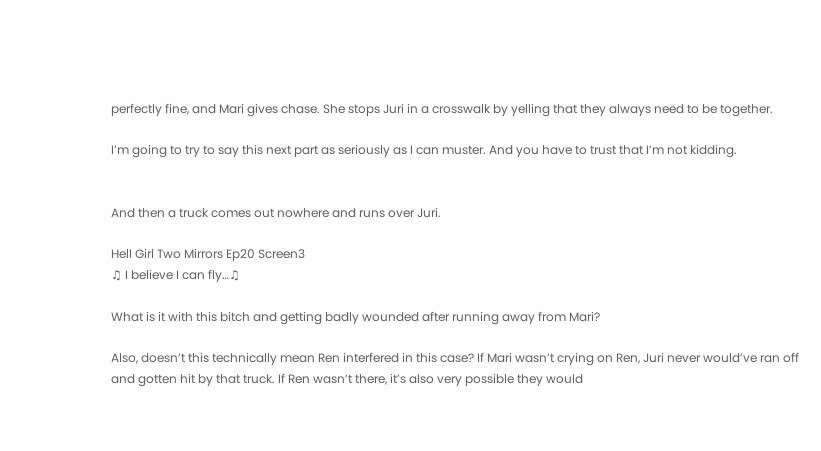perfectly fine, and Mari gives chase. She stops Juri in a crosswalk by yelling that they always need to be together.

I’m going to try to say this next part as seriously as I can muster. And you have to trust that I’m not kidding.


And then a truck comes out nowhere and runs over Juri.

Hell Girl Two Mirrors Ep20 Screen3
♫ I believe I can fly…♫

What is it with this bitch and getting badly wounded after running away from Mari?

Also, doesn’t this technically mean Ren interfered in this case? If Mari wasn’t crying on Ren, Juri never would’ve ran off and gotten hit by that truck. If Ren wasn’t there, it’s also very possible they would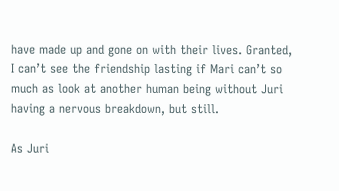have made up and gone on with their lives. Granted, I can’t see the friendship lasting if Mari can’t so much as look at another human being without Juri having a nervous breakdown, but still.

As Juri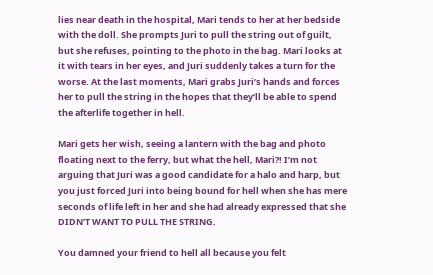lies near death in the hospital, Mari tends to her at her bedside with the doll. She prompts Juri to pull the string out of guilt, but she refuses, pointing to the photo in the bag. Mari looks at it with tears in her eyes, and Juri suddenly takes a turn for the worse. At the last moments, Mari grabs Juri’s hands and forces her to pull the string in the hopes that they’ll be able to spend the afterlife together in hell.

Mari gets her wish, seeing a lantern with the bag and photo floating next to the ferry, but what the hell, Mari?! I’m not arguing that Juri was a good candidate for a halo and harp, but you just forced Juri into being bound for hell when she has mere seconds of life left in her and she had already expressed that she DIDN’T WANT TO PULL THE STRING.

You damned your friend to hell all because you felt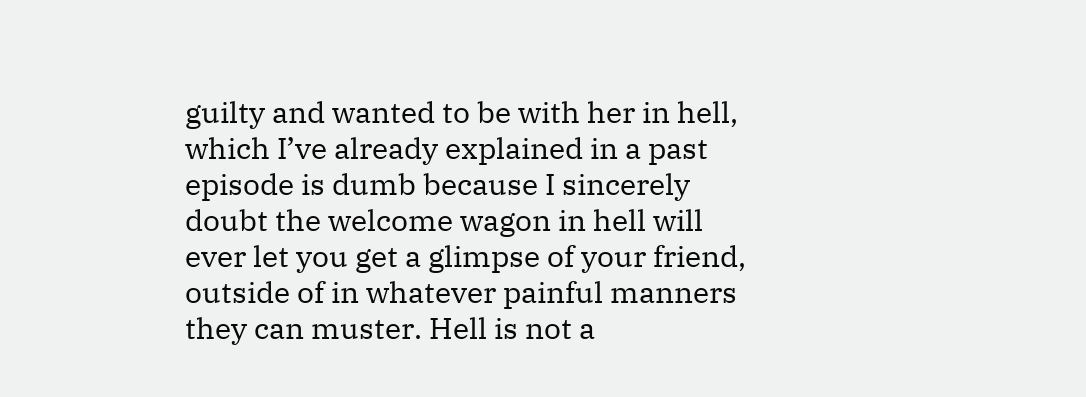guilty and wanted to be with her in hell, which I’ve already explained in a past episode is dumb because I sincerely doubt the welcome wagon in hell will ever let you get a glimpse of your friend, outside of in whatever painful manners they can muster. Hell is not a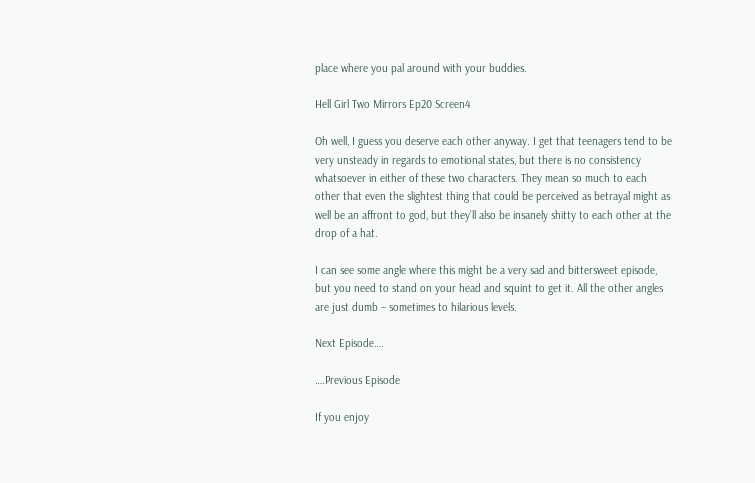place where you pal around with your buddies.

Hell Girl Two Mirrors Ep20 Screen4

Oh well, I guess you deserve each other anyway. I get that teenagers tend to be very unsteady in regards to emotional states, but there is no consistency whatsoever in either of these two characters. They mean so much to each other that even the slightest thing that could be perceived as betrayal might as well be an affront to god, but they’ll also be insanely shitty to each other at the drop of a hat.

I can see some angle where this might be a very sad and bittersweet episode, but you need to stand on your head and squint to get it. All the other angles are just dumb – sometimes to hilarious levels.

Next Episode….

….Previous Episode

If you enjoy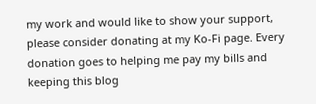my work and would like to show your support, please consider donating at my Ko-Fi page. Every donation goes to helping me pay my bills and keeping this blog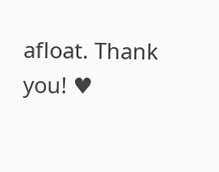afloat. Thank you! ♥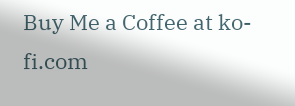Buy Me a Coffee at ko-fi.com